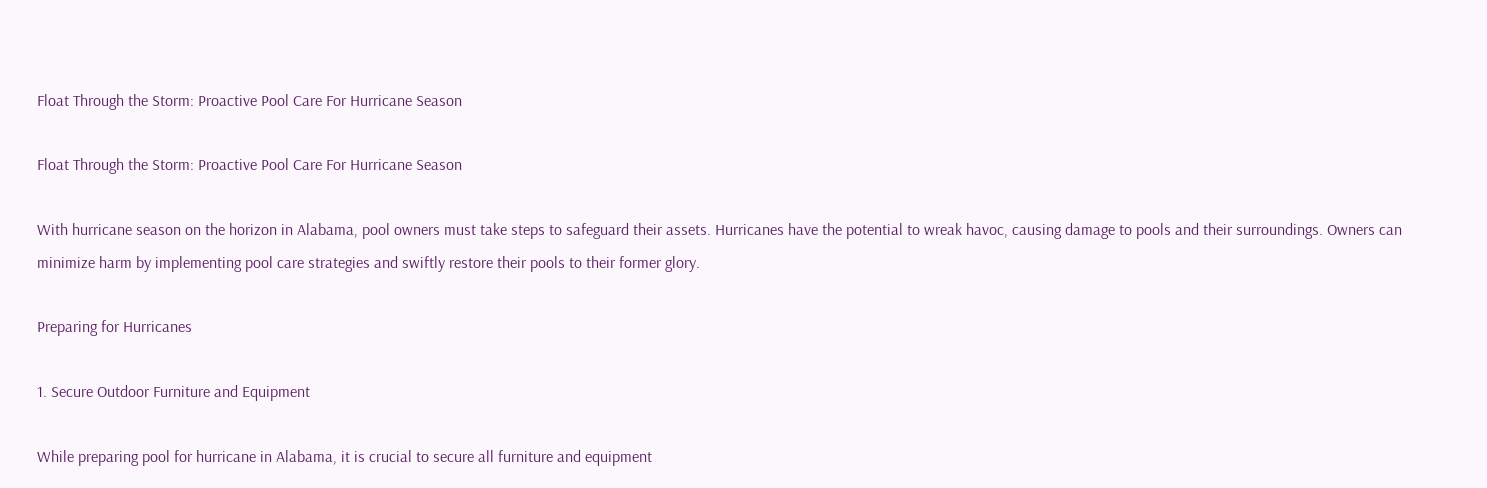Float Through the Storm: Proactive Pool Care For Hurricane Season

Float Through the Storm: Proactive Pool Care For Hurricane Season

With hurricane season on the horizon in Alabama, pool owners must take steps to safeguard their assets. Hurricanes have the potential to wreak havoc, causing damage to pools and their surroundings. Owners can minimize harm by implementing pool care strategies and swiftly restore their pools to their former glory.

Preparing for Hurricanes

1. Secure Outdoor Furniture and Equipment

While preparing pool for hurricane in Alabama, it is crucial to secure all furniture and equipment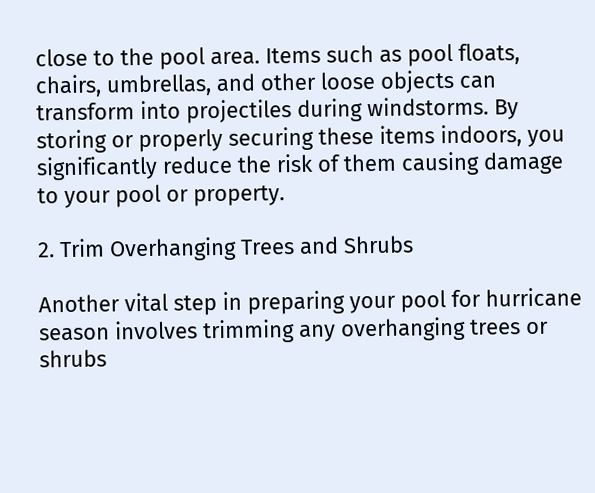close to the pool area. Items such as pool floats, chairs, umbrellas, and other loose objects can transform into projectiles during windstorms. By storing or properly securing these items indoors, you significantly reduce the risk of them causing damage to your pool or property.

2. Trim Overhanging Trees and Shrubs

Another vital step in preparing your pool for hurricane season involves trimming any overhanging trees or shrubs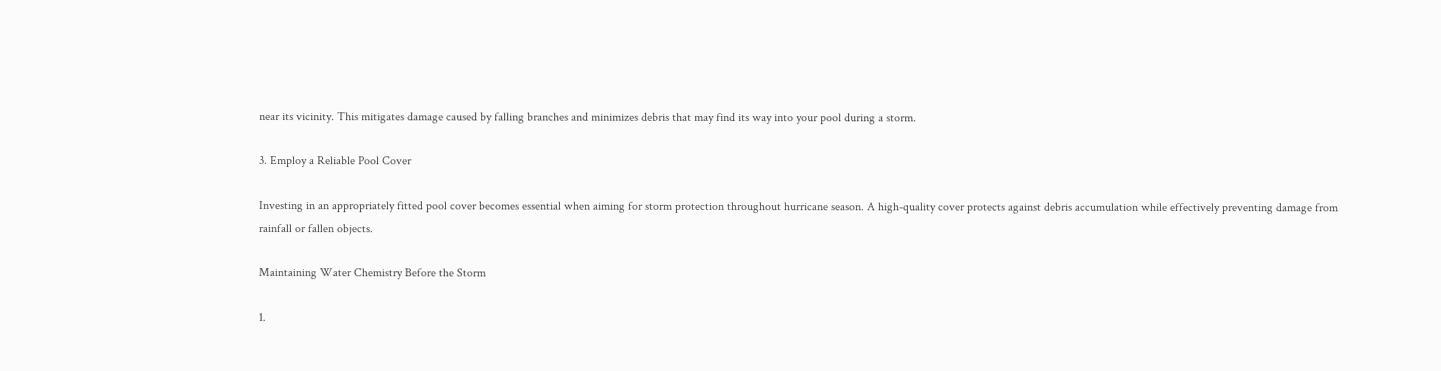near its vicinity. This mitigates damage caused by falling branches and minimizes debris that may find its way into your pool during a storm.

3. Employ a Reliable Pool Cover

Investing in an appropriately fitted pool cover becomes essential when aiming for storm protection throughout hurricane season. A high-quality cover protects against debris accumulation while effectively preventing damage from rainfall or fallen objects.

Maintaining Water Chemistry Before the Storm

1.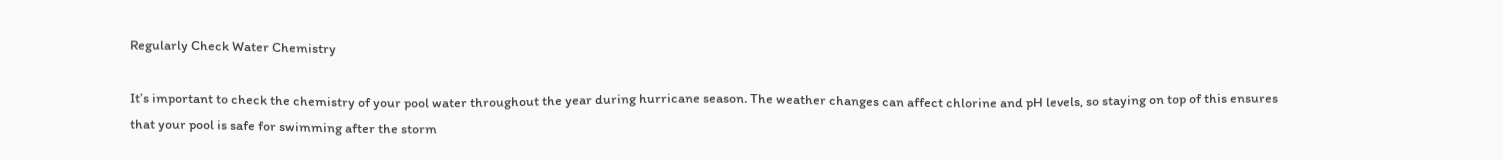Regularly Check Water Chemistry

It’s important to check the chemistry of your pool water throughout the year during hurricane season. The weather changes can affect chlorine and pH levels, so staying on top of this ensures that your pool is safe for swimming after the storm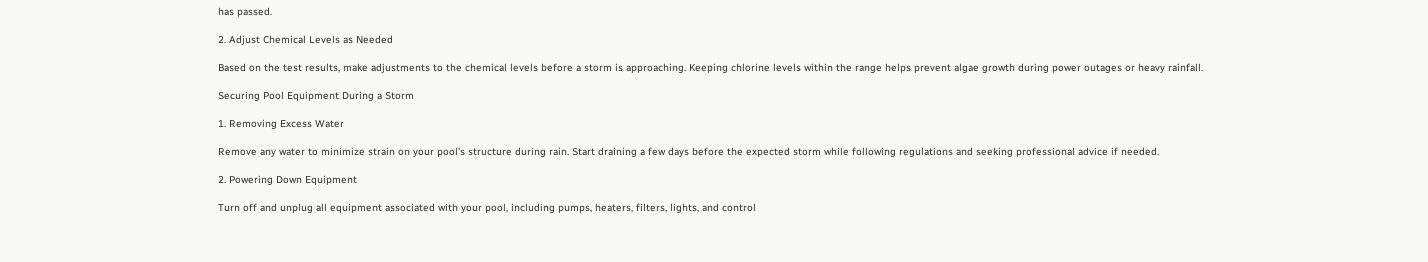has passed.

2. Adjust Chemical Levels as Needed

Based on the test results, make adjustments to the chemical levels before a storm is approaching. Keeping chlorine levels within the range helps prevent algae growth during power outages or heavy rainfall.

Securing Pool Equipment During a Storm

1. Removing Excess Water

Remove any water to minimize strain on your pool’s structure during rain. Start draining a few days before the expected storm while following regulations and seeking professional advice if needed.

2. Powering Down Equipment

Turn off and unplug all equipment associated with your pool, including pumps, heaters, filters, lights, and control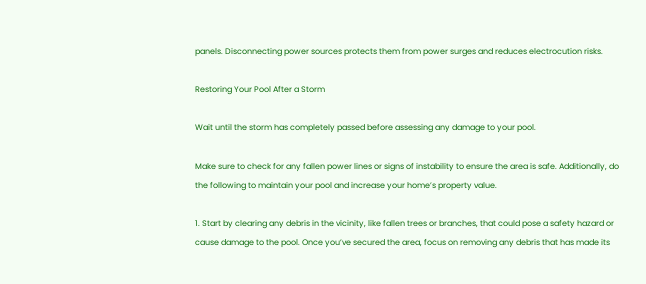panels. Disconnecting power sources protects them from power surges and reduces electrocution risks.

Restoring Your Pool After a Storm

Wait until the storm has completely passed before assessing any damage to your pool.

Make sure to check for any fallen power lines or signs of instability to ensure the area is safe. Additionally, do the following to maintain your pool and increase your home’s property value.

1. Start by clearing any debris in the vicinity, like fallen trees or branches, that could pose a safety hazard or cause damage to the pool. Once you’ve secured the area, focus on removing any debris that has made its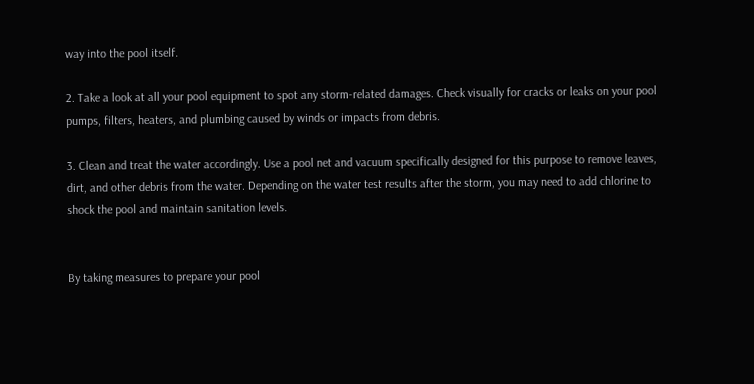way into the pool itself.

2. Take a look at all your pool equipment to spot any storm-related damages. Check visually for cracks or leaks on your pool pumps, filters, heaters, and plumbing caused by winds or impacts from debris.

3. Clean and treat the water accordingly. Use a pool net and vacuum specifically designed for this purpose to remove leaves, dirt, and other debris from the water. Depending on the water test results after the storm, you may need to add chlorine to shock the pool and maintain sanitation levels.


By taking measures to prepare your pool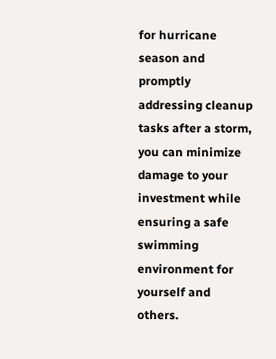for hurricane season and promptly addressing cleanup tasks after a storm, you can minimize damage to your investment while ensuring a safe swimming environment for yourself and others.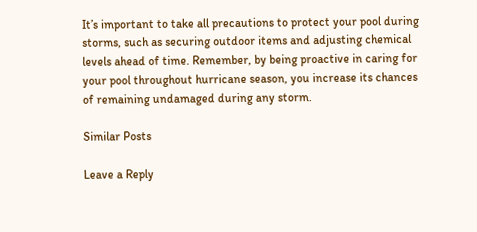It’s important to take all precautions to protect your pool during storms, such as securing outdoor items and adjusting chemical levels ahead of time. Remember, by being proactive in caring for your pool throughout hurricane season, you increase its chances of remaining undamaged during any storm.

Similar Posts

Leave a Reply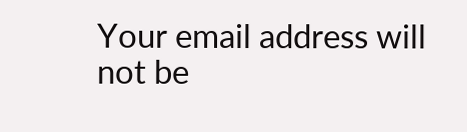Your email address will not be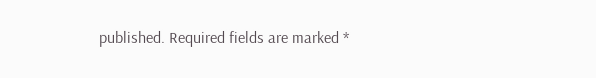published. Required fields are marked *